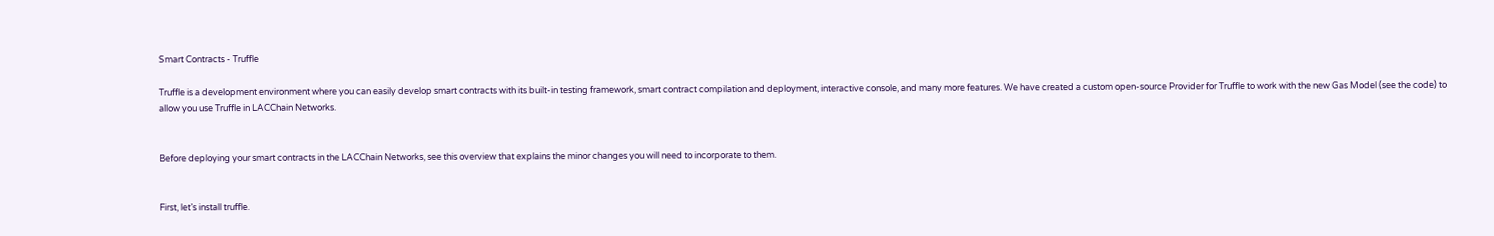Smart Contracts - Truffle

Truffle is a development environment where you can easily develop smart contracts with its built-in testing framework, smart contract compilation and deployment, interactive console, and many more features. We have created a custom open-source Provider for Truffle to work with the new Gas Model (see the code) to allow you use Truffle in LACChain Networks.


Before deploying your smart contracts in the LACChain Networks, see this overview that explains the minor changes you will need to incorporate to them.


First, let’s install truffle.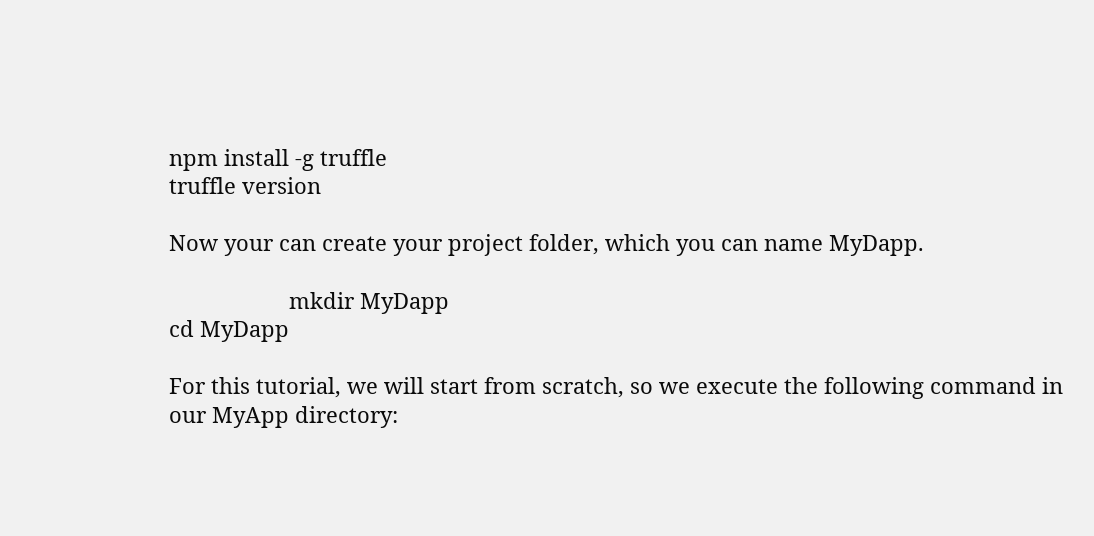npm install -g truffle
truffle version

Now your can create your project folder, which you can name MyDapp.

                    mkdir MyDapp
cd MyDapp

For this tutorial, we will start from scratch, so we execute the following command in our MyApp directory: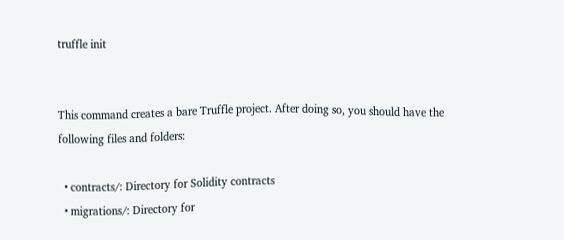truffle init


This command creates a bare Truffle project. After doing so, you should have the following files and folders:

  • contracts/: Directory for Solidity contracts
  • migrations/: Directory for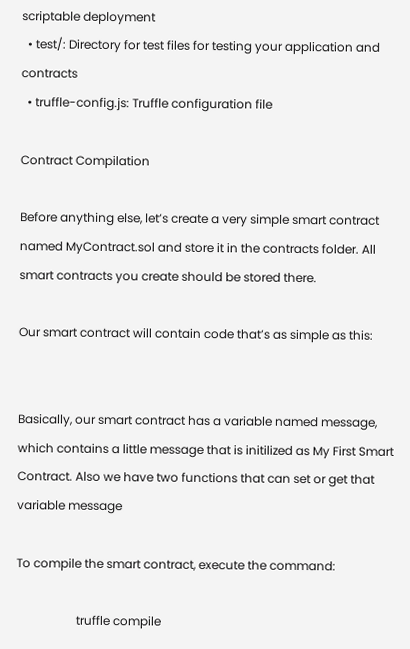scriptable deployment
  • test/: Directory for test files for testing your application and contracts
  • truffle-config.js: Truffle configuration file

Contract Compilation

Before anything else, let’s create a very simple smart contract named MyContract.sol and store it in the contracts folder. All smart contracts you create should be stored there.

Our smart contract will contain code that’s as simple as this:


Basically, our smart contract has a variable named message, which contains a little message that is initilized as My First Smart Contract. Also we have two functions that can set or get that variable message

To compile the smart contract, execute the command:

                    truffle compile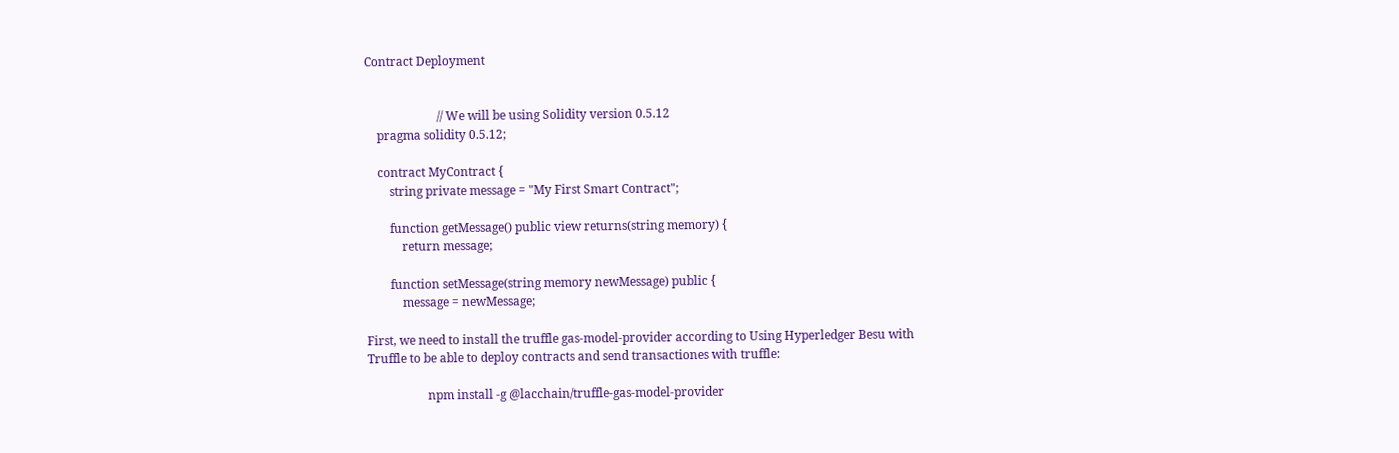Contract Deployment


                        // We will be using Solidity version 0.5.12
    pragma solidity 0.5.12;

    contract MyContract {
        string private message = "My First Smart Contract";

        function getMessage() public view returns(string memory) {
            return message;

        function setMessage(string memory newMessage) public {
            message = newMessage;

First, we need to install the truffle gas-model-provider according to Using Hyperledger Besu with Truffle to be able to deploy contracts and send transactiones with truffle:

                    npm install -g @lacchain/truffle-gas-model-provider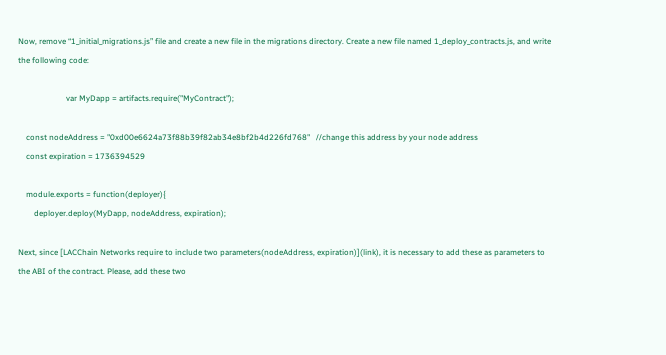Now, remove “1_initial_migrations.js” file and create a new file in the migrations directory. Create a new file named 1_deploy_contracts.js, and write the following code:

                        var MyDapp = artifacts.require("MyContract");

    const nodeAddress = "0xd00e6624a73f88b39f82ab34e8bf2b4d226fd768"   //change this address by your node address
    const expiration = 1736394529

    module.exports = function(deployer){
        deployer.deploy(MyDapp, nodeAddress, expiration);

Next, since [LACChain Networks require to include two parameters(nodeAddress, expiration)](link), it is necessary to add these as parameters to the ABI of the contract. Please, add these two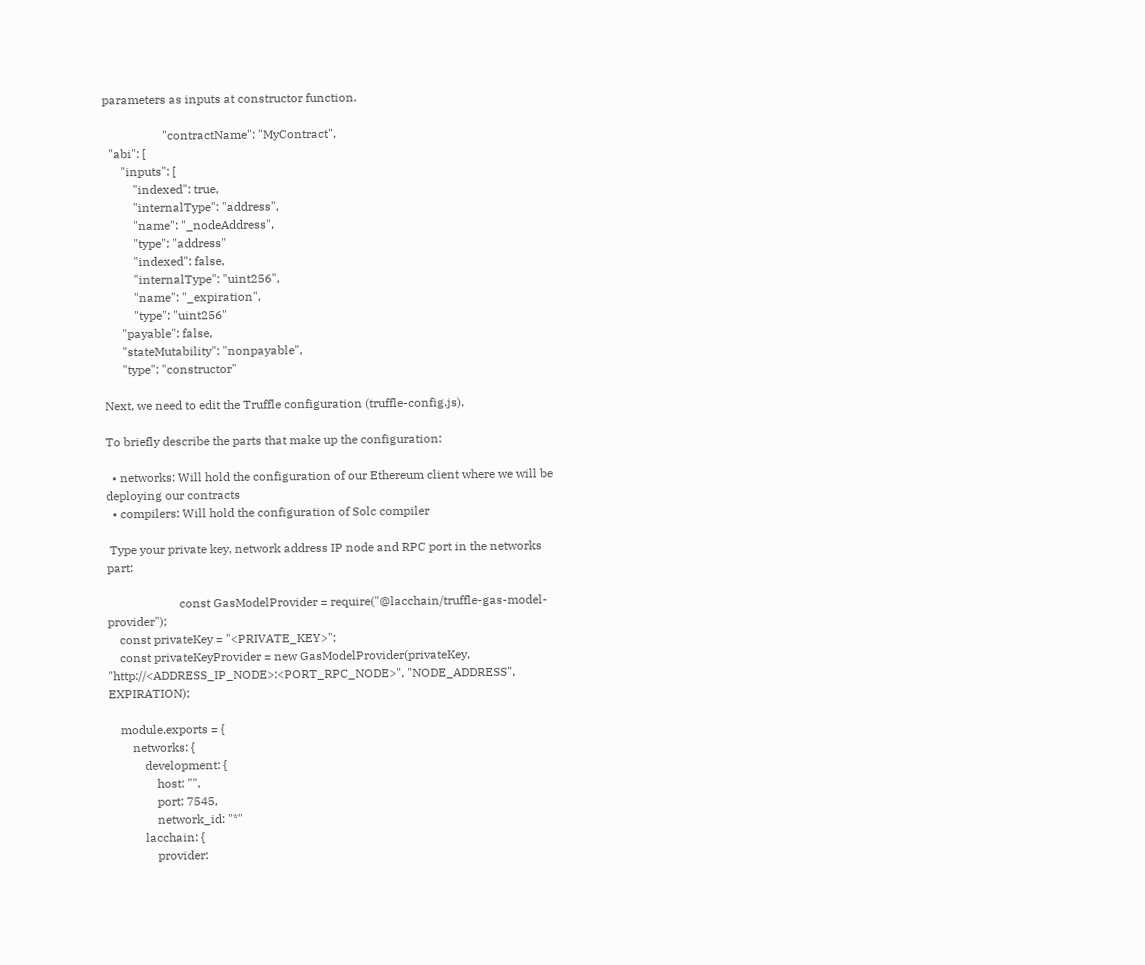parameters as inputs at constructor function.

                    "contractName": "MyContract",
  "abi": [
      "inputs": [
          "indexed": true,
          "internalType": "address",
          "name": "_nodeAddress",
          "type": "address"
          "indexed": false,
          "internalType": "uint256",
          "name": "_expiration",
          "type": "uint256"
      "payable": false,
      "stateMutability": "nonpayable",
      "type": "constructor"

Next, we need to edit the Truffle configuration (truffle-config.js).

To briefly describe the parts that make up the configuration:

  • networks: Will hold the configuration of our Ethereum client where we will be deploying our contracts
  • compilers: Will hold the configuration of Solc compiler

 Type your private key, network address IP node and RPC port in the networks part:

                        const GasModelProvider = require("@lacchain/truffle-gas-model-provider");
    const privateKey = "<PRIVATE_KEY>";
    const privateKeyProvider = new GasModelProvider(privateKey, "http://<ADDRESS_IP_NODE>:<PORT_RPC_NODE>", "NODE_ADDRESS", EXPIRATION);

    module.exports = {
        networks: {
            development: {
                host: "",
                port: 7545,
                network_id: "*"
            lacchain: {
                provider: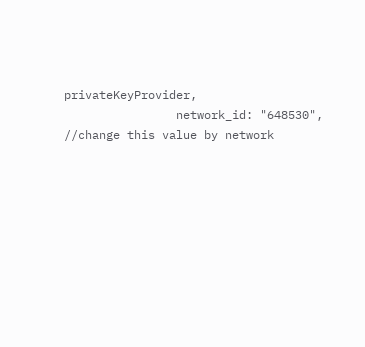privateKeyProvider,
                network_id: "648530",  //change this value by network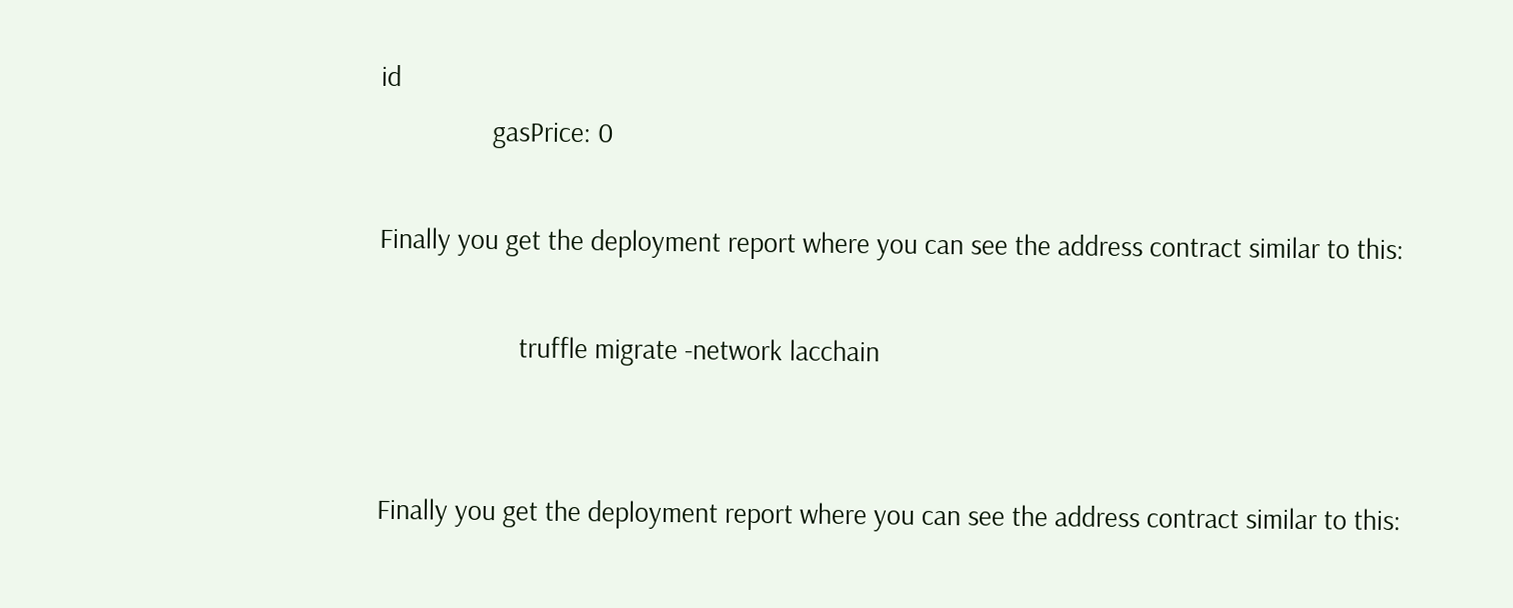id
                gasPrice: 0

Finally you get the deployment report where you can see the address contract similar to this:

                    truffle migrate -network lacchain


Finally you get the deployment report where you can see the address contract similar to this: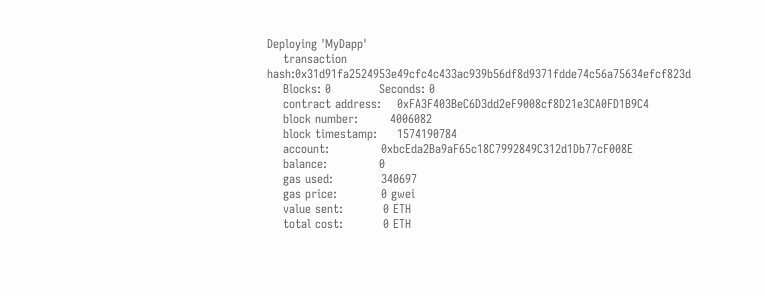Deploying 'MyDapp'
    transaction hash:0x31d91fa2524953e49cfc4c433ac939b56df8d9371fdde74c56a75634efcf823d
    Blocks: 0            Seconds: 0
    contract address:    0xFA3F403BeC6D3dd2eF9008cf8D21e3CA0FD1B9C4
    block number:        4006082
    block timestamp:     1574190784
    account:             0xbcEda2Ba9aF65c18C7992849C312d1Db77cF008E
    balance:             0
    gas used:            340697
    gas price:           0 gwei
    value sent:          0 ETH
    total cost:          0 ETH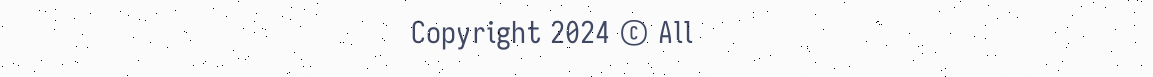Copyright 2024 © All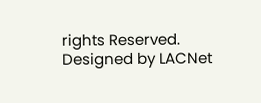rights Reserved. Designed by LACNet